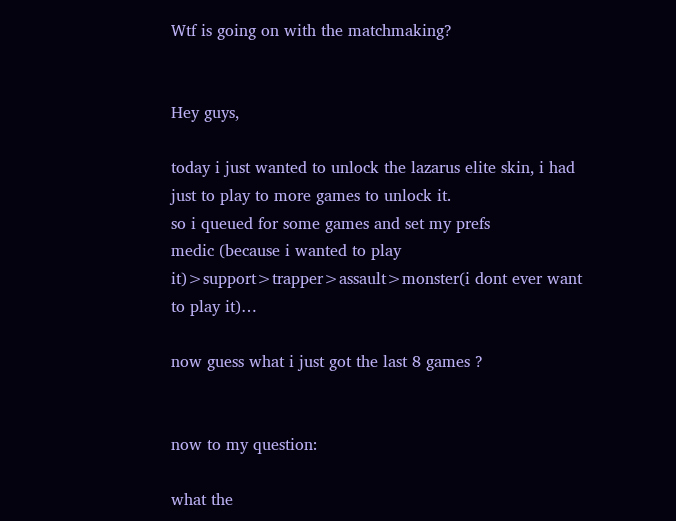Wtf is going on with the matchmaking?


Hey guys,

today i just wanted to unlock the lazarus elite skin, i had just to play to more games to unlock it.
so i queued for some games and set my prefs
medic (because i wanted to play it)>support>trapper>assault>monster(i dont ever want to play it)…

now guess what i just got the last 8 games ?


now to my question:

what the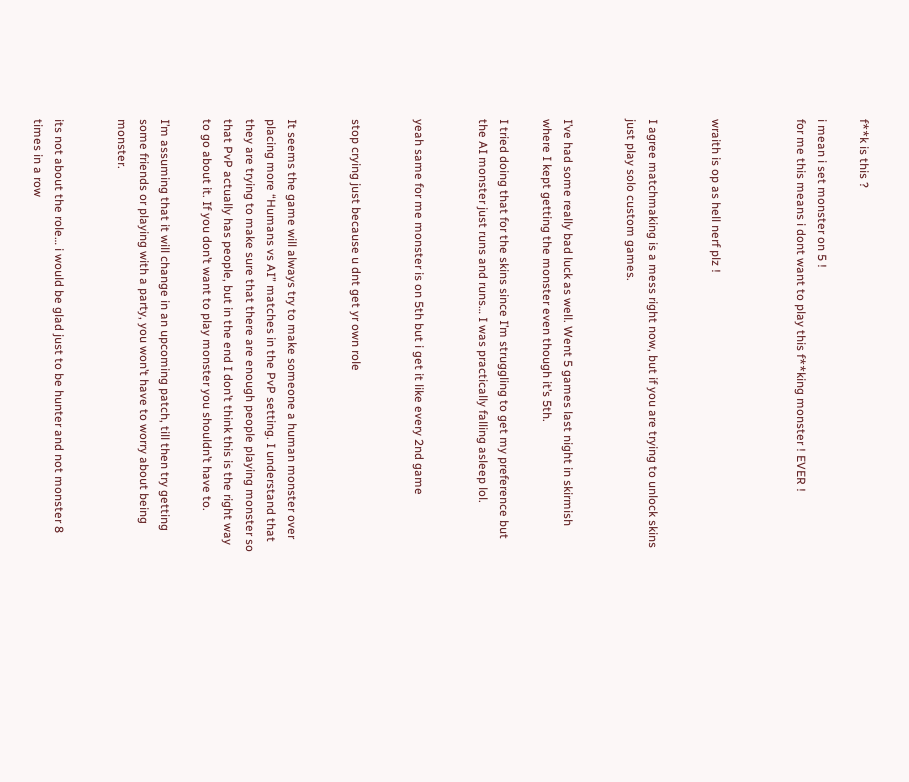f**k is this ?

i mean i set monster on 5 !
for me this means i dont want to play this f**king monster ! EVER !



wraith is op as hell nerf plz !


I agree matchmaking is a mess right now, but if you are trying to unlock skins just play solo custom games.


I’ve had some really bad luck as well. Went 5 games last night in skirmish where I kept getting the monster even though it’s 5th.

I tried doing that for the skins since I’m struggling to get my preference but the AI monster just runs and runs… I was practically falling asleep lol.


yeah same for me monster is on 5th but i get it like every 2nd game


stop crying just because u dnt get yr own role


It seems the game will always try to make someone a human monster over placing more “Humans vs AI” matches in the PvP setting. I understand that they are trying to make sure that there are enough people playing monster so that PvP actually has people, but in the end I don’t think this is the right way to go about it. If you don’t want to play monster you shouldn’t have to.

I’m assuming that it will change in an upcoming patch, till then try getting some friends or playing with a party, you won’t have to worry about being monster.


its not about the role… i would be glad just to be hunter and not monster 8 times in a row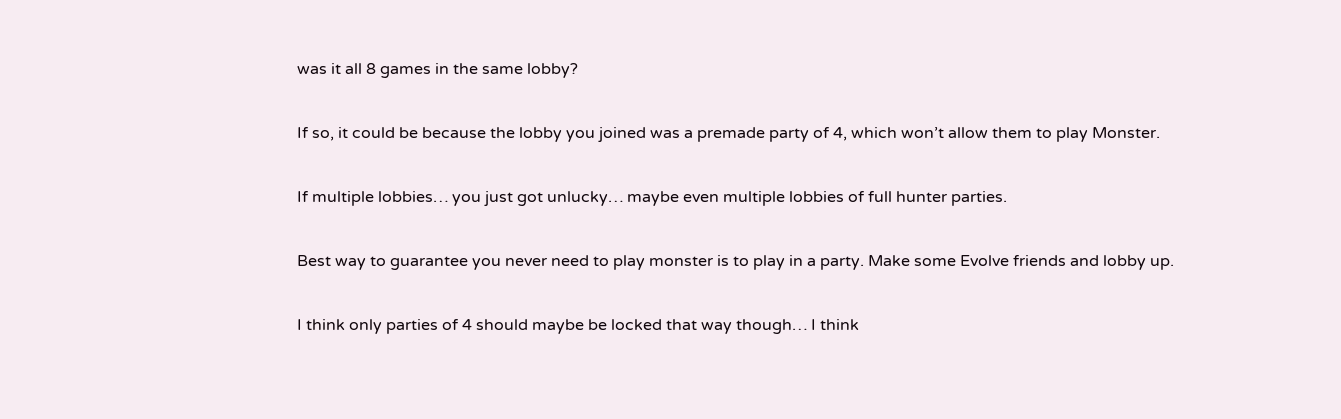was it all 8 games in the same lobby?

If so, it could be because the lobby you joined was a premade party of 4, which won’t allow them to play Monster.

If multiple lobbies… you just got unlucky… maybe even multiple lobbies of full hunter parties.

Best way to guarantee you never need to play monster is to play in a party. Make some Evolve friends and lobby up.

I think only parties of 4 should maybe be locked that way though… I think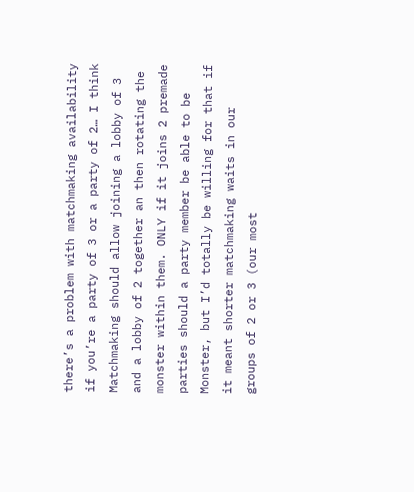there’s a problem with matchmaking availability if you’re a party of 3 or a party of 2… I think Matchmaking should allow joining a lobby of 3 and a lobby of 2 together an then rotating the monster within them. ONLY if it joins 2 premade parties should a party member be able to be Monster, but I’d totally be willing for that if it meant shorter matchmaking waits in our groups of 2 or 3 (our most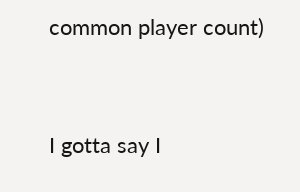common player count)


I gotta say I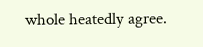whole heatedly agree.